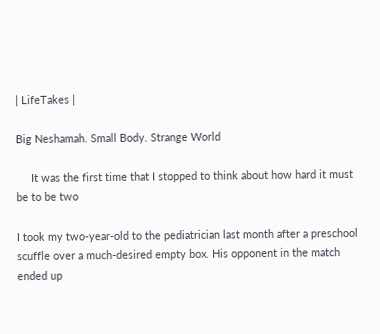| LifeTakes |

Big Neshamah. Small Body. Strange World

     It was the first time that I stopped to think about how hard it must be to be two

I took my two-year-old to the pediatrician last month after a preschool scuffle over a much-desired empty box. His opponent in the match ended up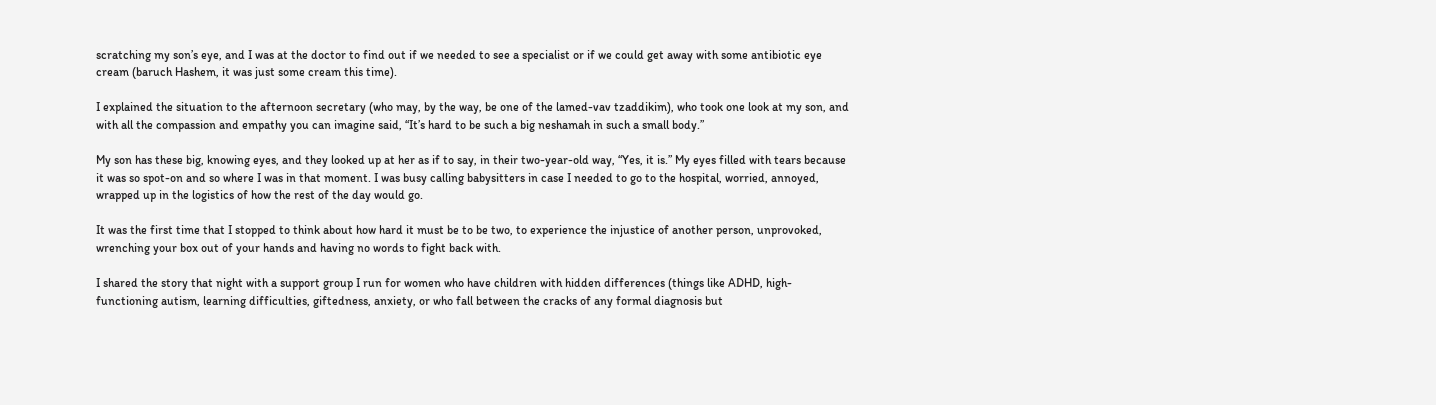scratching my son’s eye, and I was at the doctor to find out if we needed to see a specialist or if we could get away with some antibiotic eye cream (baruch Hashem, it was just some cream this time).

I explained the situation to the afternoon secretary (who may, by the way, be one of the lamed-vav tzaddikim), who took one look at my son, and with all the compassion and empathy you can imagine said, “It’s hard to be such a big neshamah in such a small body.”

My son has these big, knowing eyes, and they looked up at her as if to say, in their two-year-old way, “Yes, it is.” My eyes filled with tears because it was so spot-on and so where I was in that moment. I was busy calling babysitters in case I needed to go to the hospital, worried, annoyed, wrapped up in the logistics of how the rest of the day would go.

It was the first time that I stopped to think about how hard it must be to be two, to experience the injustice of another person, unprovoked, wrenching your box out of your hands and having no words to fight back with.

I shared the story that night with a support group I run for women who have children with hidden differences (things like ADHD, high-functioning autism, learning difficulties, giftedness, anxiety, or who fall between the cracks of any formal diagnosis but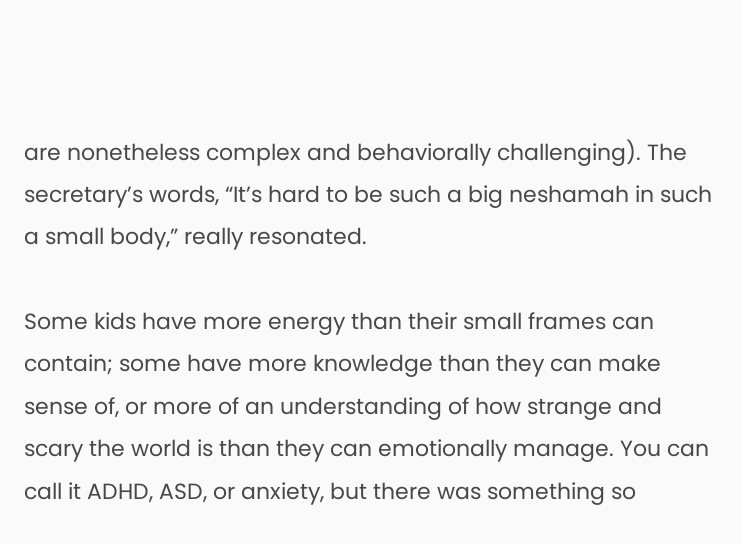are nonetheless complex and behaviorally challenging). The secretary’s words, “It’s hard to be such a big neshamah in such a small body,” really resonated.

Some kids have more energy than their small frames can contain; some have more knowledge than they can make sense of, or more of an understanding of how strange and scary the world is than they can emotionally manage. You can call it ADHD, ASD, or anxiety, but there was something so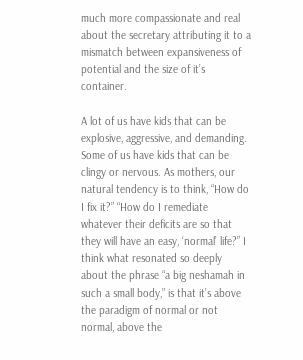much more compassionate and real about the secretary attributing it to a mismatch between expansiveness of potential and the size of it’s container.

A lot of us have kids that can be explosive, aggressive, and demanding. Some of us have kids that can be clingy or nervous. As mothers, our natural tendency is to think, “How do I fix it?” “How do I remediate whatever their deficits are so that they will have an easy, ‘normal’ life?” I think what resonated so deeply about the phrase “a big neshamah in such a small body,” is that it’s above the paradigm of normal or not normal, above the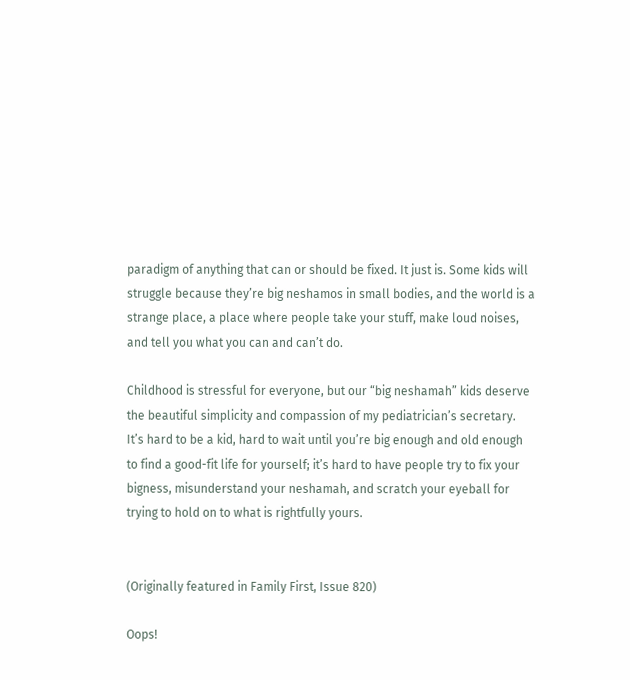paradigm of anything that can or should be fixed. It just is. Some kids will struggle because they’re big neshamos in small bodies, and the world is a strange place, a place where people take your stuff, make loud noises, and tell you what you can and can’t do.

Childhood is stressful for everyone, but our “big neshamah” kids deserve the beautiful simplicity and compassion of my pediatrician’s secretary. It’s hard to be a kid, hard to wait until you’re big enough and old enough to find a good-fit life for yourself; it’s hard to have people try to fix your bigness, misunderstand your neshamah, and scratch your eyeball for trying to hold on to what is rightfully yours.


(Originally featured in Family First, Issue 820)

Oops!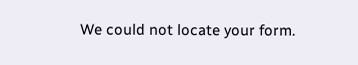We could not locate your form.